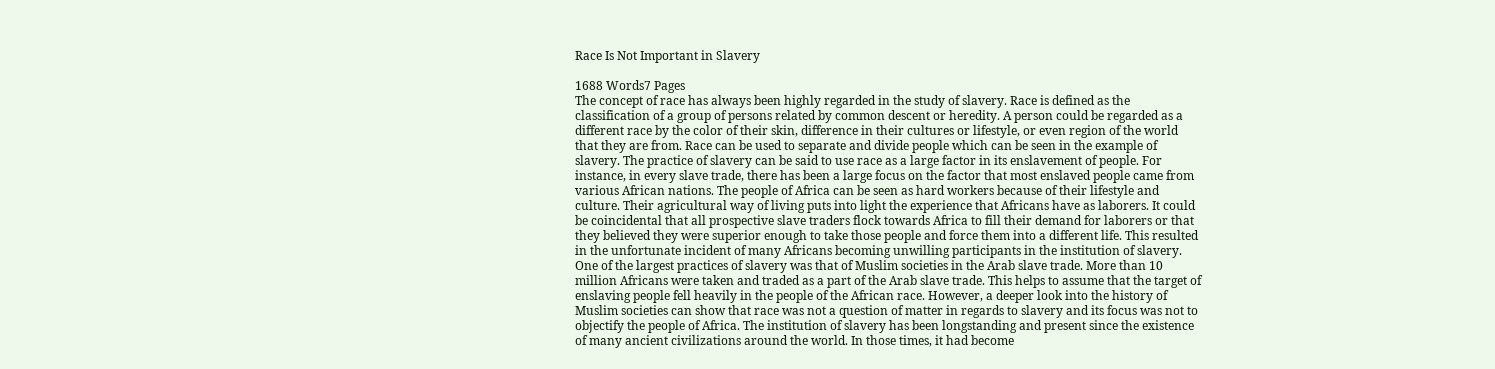Race Is Not Important in Slavery

1688 Words7 Pages
The concept of race has always been highly regarded in the study of slavery. Race is defined as the classification of a group of persons related by common descent or heredity. A person could be regarded as a different race by the color of their skin, difference in their cultures or lifestyle, or even region of the world that they are from. Race can be used to separate and divide people which can be seen in the example of slavery. The practice of slavery can be said to use race as a large factor in its enslavement of people. For instance, in every slave trade, there has been a large focus on the factor that most enslaved people came from various African nations. The people of Africa can be seen as hard workers because of their lifestyle and culture. Their agricultural way of living puts into light the experience that Africans have as laborers. It could be coincidental that all prospective slave traders flock towards Africa to fill their demand for laborers or that they believed they were superior enough to take those people and force them into a different life. This resulted in the unfortunate incident of many Africans becoming unwilling participants in the institution of slavery. One of the largest practices of slavery was that of Muslim societies in the Arab slave trade. More than 10 million Africans were taken and traded as a part of the Arab slave trade. This helps to assume that the target of enslaving people fell heavily in the people of the African race. However, a deeper look into the history of Muslim societies can show that race was not a question of matter in regards to slavery and its focus was not to objectify the people of Africa. The institution of slavery has been longstanding and present since the existence of many ancient civilizations around the world. In those times, it had become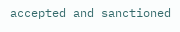accepted and sanctioned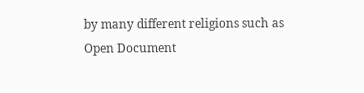by many different religions such as
Open Document